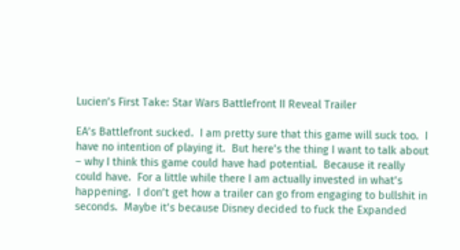Lucien’s First Take: Star Wars Battlefront II Reveal Trailer

EA’s Battlefront sucked.  I am pretty sure that this game will suck too.  I have no intention of playing it.  But here’s the thing I want to talk about – why I think this game could have had potential.  Because it really could have.  For a little while there I am actually invested in what’s happening.  I don’t get how a trailer can go from engaging to bullshit in seconds.  Maybe it’s because Disney decided to fuck the Expanded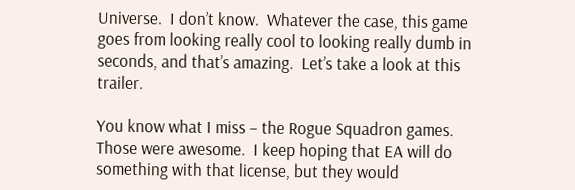Universe.  I don’t know.  Whatever the case, this game goes from looking really cool to looking really dumb in seconds, and that’s amazing.  Let’s take a look at this trailer.

You know what I miss – the Rogue Squadron games.  Those were awesome.  I keep hoping that EA will do something with that license, but they would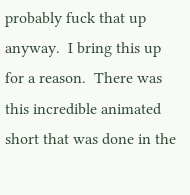probably fuck that up anyway.  I bring this up for a reason.  There was this incredible animated short that was done in the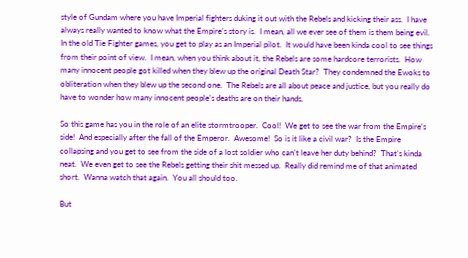style of Gundam where you have Imperial fighters duking it out with the Rebels and kicking their ass.  I have always really wanted to know what the Empire’s story is.  I mean, all we ever see of them is them being evil.  In the old Tie Fighter games, you get to play as an Imperial pilot.  It would have been kinda cool to see things from their point of view.  I mean, when you think about it, the Rebels are some hardcore terrorists.  How many innocent people got killed when they blew up the original Death Star?  They condemned the Ewoks to obliteration when they blew up the second one.  The Rebels are all about peace and justice, but you really do have to wonder how many innocent people’s deaths are on their hands.

So this game has you in the role of an elite stormtrooper.  Cool!  We get to see the war from the Empire’s side!  And especially after the fall of the Emperor.  Awesome!  So is it like a civil war?  Is the Empire collapsing and you get to see from the side of a lost soldier who can’t leave her duty behind?  That’s kinda neat.  We even get to see the Rebels getting their shit messed up.  Really did remind me of that animated short.  Wanna watch that again.  You all should too.

But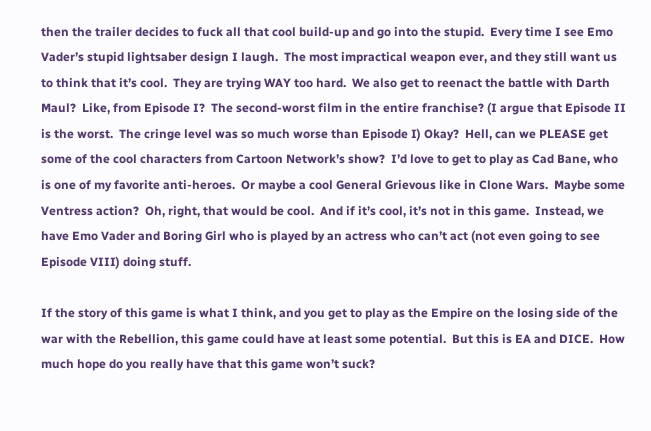then the trailer decides to fuck all that cool build-up and go into the stupid.  Every time I see Emo Vader’s stupid lightsaber design I laugh.  The most impractical weapon ever, and they still want us to think that it’s cool.  They are trying WAY too hard.  We also get to reenact the battle with Darth Maul?  Like, from Episode I?  The second-worst film in the entire franchise? (I argue that Episode II is the worst.  The cringe level was so much worse than Episode I) Okay?  Hell, can we PLEASE get some of the cool characters from Cartoon Network’s show?  I’d love to get to play as Cad Bane, who is one of my favorite anti-heroes.  Or maybe a cool General Grievous like in Clone Wars.  Maybe some Ventress action?  Oh, right, that would be cool.  And if it’s cool, it’s not in this game.  Instead, we have Emo Vader and Boring Girl who is played by an actress who can’t act (not even going to see Episode VIII) doing stuff.

If the story of this game is what I think, and you get to play as the Empire on the losing side of the war with the Rebellion, this game could have at least some potential.  But this is EA and DICE.  How much hope do you really have that this game won’t suck?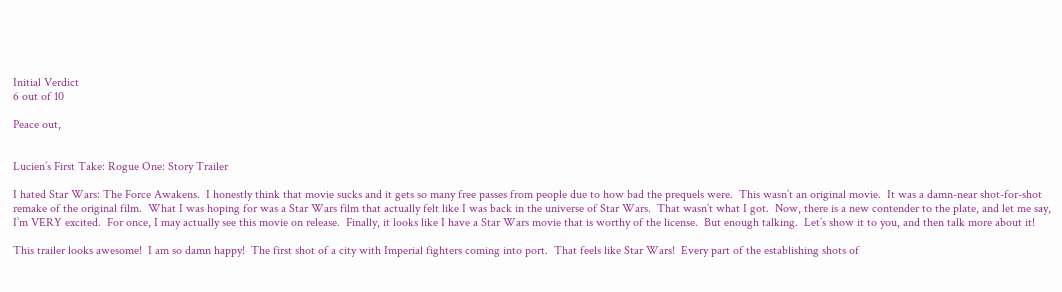Initial Verdict
6 out of 10

Peace out,


Lucien’s First Take: Rogue One: Story Trailer

I hated Star Wars: The Force Awakens.  I honestly think that movie sucks and it gets so many free passes from people due to how bad the prequels were.  This wasn’t an original movie.  It was a damn-near shot-for-shot remake of the original film.  What I was hoping for was a Star Wars film that actually felt like I was back in the universe of Star Wars.  That wasn’t what I got.  Now, there is a new contender to the plate, and let me say, I’m VERY excited.  For once, I may actually see this movie on release.  Finally, it looks like I have a Star Wars movie that is worthy of the license.  But enough talking.  Let’s show it to you, and then talk more about it!

This trailer looks awesome!  I am so damn happy!  The first shot of a city with Imperial fighters coming into port.  That feels like Star Wars!  Every part of the establishing shots of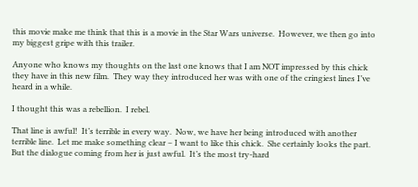this movie make me think that this is a movie in the Star Wars universe.  However, we then go into my biggest gripe with this trailer.

Anyone who knows my thoughts on the last one knows that I am NOT impressed by this chick they have in this new film.  They way they introduced her was with one of the cringiest lines I’ve heard in a while.

I thought this was a rebellion.  I rebel.

That line is awful!  It’s terrible in every way.  Now, we have her being introduced with another terrible line.  Let me make something clear – I want to like this chick.  She certainly looks the part.  But the dialogue coming from her is just awful.  It’s the most try-hard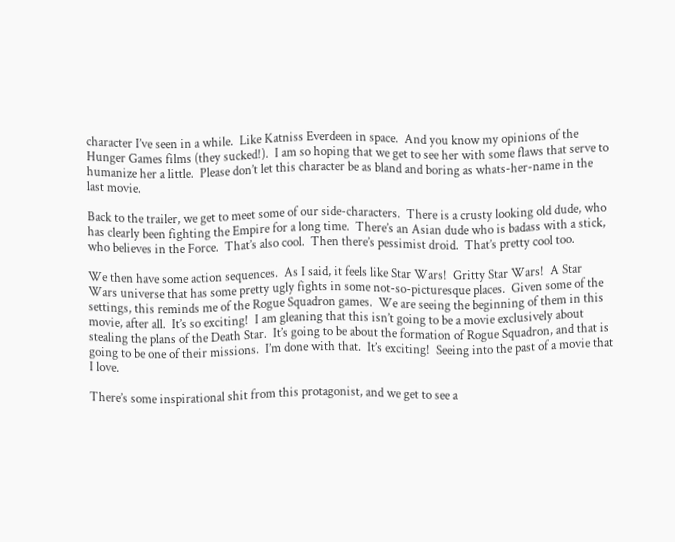character I’ve seen in a while.  Like Katniss Everdeen in space.  And you know my opinions of the Hunger Games films (they sucked!).  I am so hoping that we get to see her with some flaws that serve to humanize her a little.  Please don’t let this character be as bland and boring as whats-her-name in the last movie.

Back to the trailer, we get to meet some of our side-characters.  There is a crusty looking old dude, who has clearly been fighting the Empire for a long time.  There’s an Asian dude who is badass with a stick, who believes in the Force.  That’s also cool.  Then there’s pessimist droid.  That’s pretty cool too.

We then have some action sequences.  As I said, it feels like Star Wars!  Gritty Star Wars!  A Star Wars universe that has some pretty ugly fights in some not-so-picturesque places.  Given some of the settings, this reminds me of the Rogue Squadron games.  We are seeing the beginning of them in this movie, after all.  It’s so exciting!  I am gleaning that this isn’t going to be a movie exclusively about stealing the plans of the Death Star.  It’s going to be about the formation of Rogue Squadron, and that is going to be one of their missions.  I’m done with that.  It’s exciting!  Seeing into the past of a movie that I love.

There’s some inspirational shit from this protagonist, and we get to see a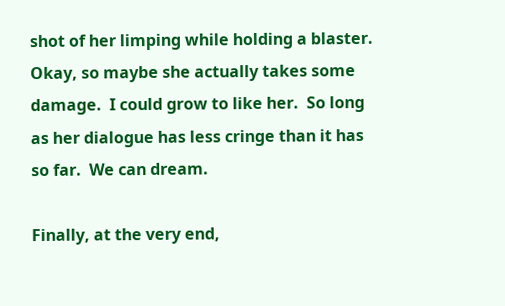shot of her limping while holding a blaster.  Okay, so maybe she actually takes some damage.  I could grow to like her.  So long as her dialogue has less cringe than it has so far.  We can dream.

Finally, at the very end,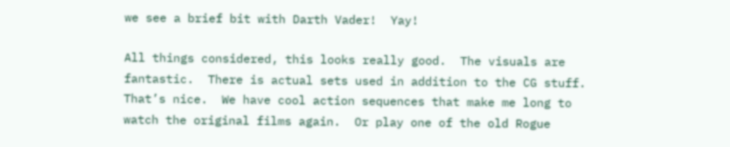we see a brief bit with Darth Vader!  Yay!

All things considered, this looks really good.  The visuals are fantastic.  There is actual sets used in addition to the CG stuff.  That’s nice.  We have cool action sequences that make me long to watch the original films again.  Or play one of the old Rogue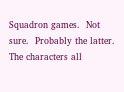Squadron games.  Not sure.  Probably the latter.  The characters all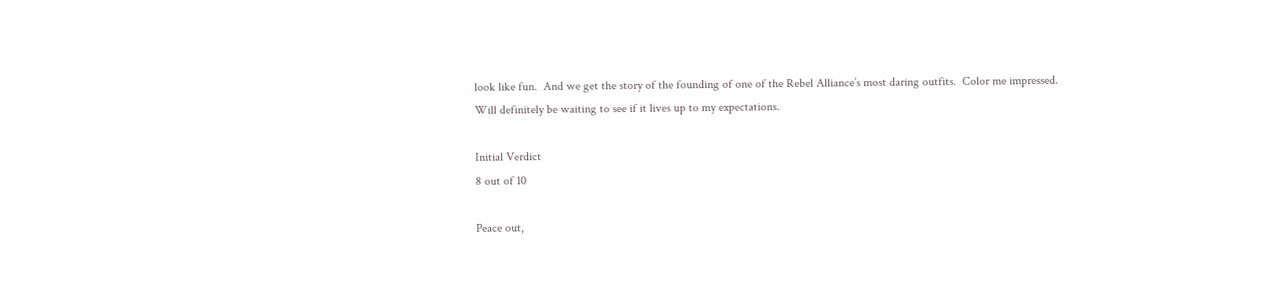look like fun.  And we get the story of the founding of one of the Rebel Alliance’s most daring outfits.  Color me impressed.  Will definitely be waiting to see if it lives up to my expectations.

Initial Verdict
8 out of 10

Peace out,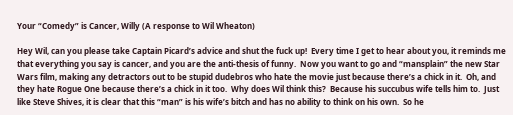Your “Comedy” is Cancer, Willy (A response to Wil Wheaton)

Hey Wil, can you please take Captain Picard’s advice and shut the fuck up!  Every time I get to hear about you, it reminds me that everything you say is cancer, and you are the anti-thesis of funny.  Now you want to go and “mansplain” the new Star Wars film, making any detractors out to be stupid dudebros who hate the movie just because there’s a chick in it.  Oh, and they hate Rogue One because there’s a chick in it too.  Why does Wil think this?  Because his succubus wife tells him to.  Just like Steve Shives, it is clear that this “man” is his wife’s bitch and has no ability to think on his own.  So he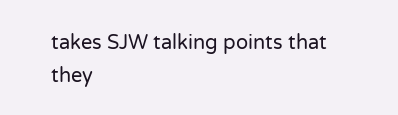takes SJW talking points that they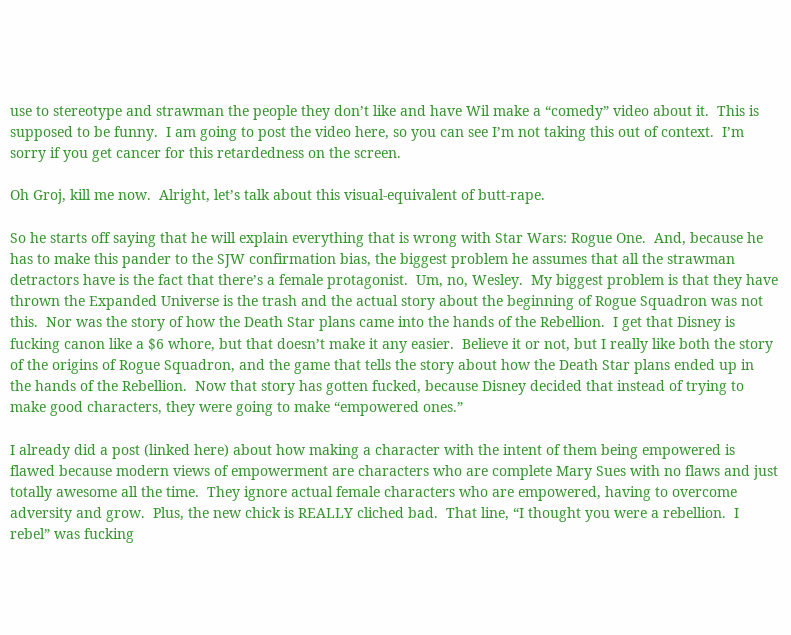use to stereotype and strawman the people they don’t like and have Wil make a “comedy” video about it.  This is supposed to be funny.  I am going to post the video here, so you can see I’m not taking this out of context.  I’m sorry if you get cancer for this retardedness on the screen.

Oh Groj, kill me now.  Alright, let’s talk about this visual-equivalent of butt-rape.

So he starts off saying that he will explain everything that is wrong with Star Wars: Rogue One.  And, because he has to make this pander to the SJW confirmation bias, the biggest problem he assumes that all the strawman detractors have is the fact that there’s a female protagonist.  Um, no, Wesley.  My biggest problem is that they have thrown the Expanded Universe is the trash and the actual story about the beginning of Rogue Squadron was not this.  Nor was the story of how the Death Star plans came into the hands of the Rebellion.  I get that Disney is fucking canon like a $6 whore, but that doesn’t make it any easier.  Believe it or not, but I really like both the story of the origins of Rogue Squadron, and the game that tells the story about how the Death Star plans ended up in the hands of the Rebellion.  Now that story has gotten fucked, because Disney decided that instead of trying to make good characters, they were going to make “empowered ones.”

I already did a post (linked here) about how making a character with the intent of them being empowered is flawed because modern views of empowerment are characters who are complete Mary Sues with no flaws and just totally awesome all the time.  They ignore actual female characters who are empowered, having to overcome adversity and grow.  Plus, the new chick is REALLY cliched bad.  That line, “I thought you were a rebellion.  I rebel” was fucking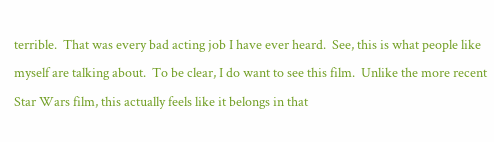terrible.  That was every bad acting job I have ever heard.  See, this is what people like myself are talking about.  To be clear, I do want to see this film.  Unlike the more recent Star Wars film, this actually feels like it belongs in that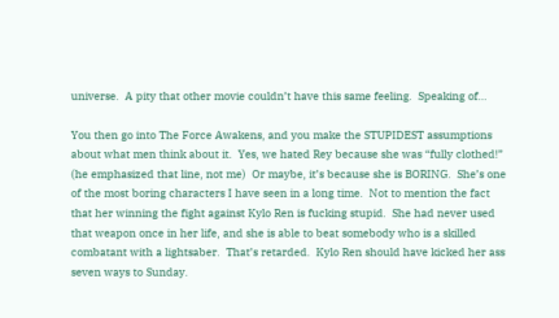universe.  A pity that other movie couldn’t have this same feeling.  Speaking of…

You then go into The Force Awakens, and you make the STUPIDEST assumptions about what men think about it.  Yes, we hated Rey because she was “fully clothed!” (he emphasized that line, not me)  Or maybe, it’s because she is BORING.  She’s one of the most boring characters I have seen in a long time.  Not to mention the fact that her winning the fight against Kylo Ren is fucking stupid.  She had never used that weapon once in her life, and she is able to beat somebody who is a skilled combatant with a lightsaber.  That’s retarded.  Kylo Ren should have kicked her ass seven ways to Sunday.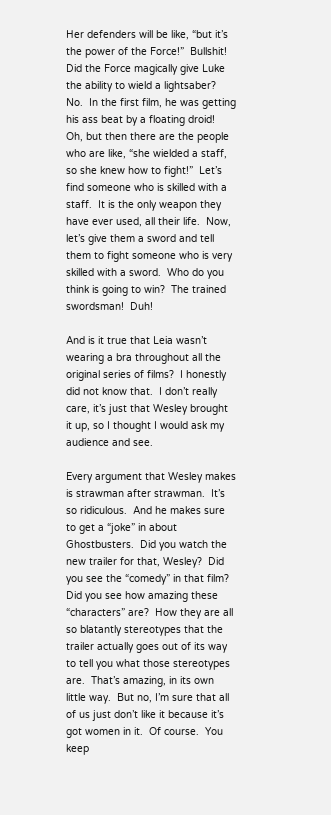Her defenders will be like, “but it’s the power of the Force!”  Bullshit!  Did the Force magically give Luke the ability to wield a lightsaber?  No.  In the first film, he was getting his ass beat by a floating droid!  Oh, but then there are the people who are like, “she wielded a staff, so she knew how to fight!”  Let’s find someone who is skilled with a staff.  It is the only weapon they have ever used, all their life.  Now, let’s give them a sword and tell them to fight someone who is very skilled with a sword.  Who do you think is going to win?  The trained swordsman!  Duh!

And is it true that Leia wasn’t wearing a bra throughout all the original series of films?  I honestly did not know that.  I don’t really care, it’s just that Wesley brought it up, so I thought I would ask my audience and see.

Every argument that Wesley makes is strawman after strawman.  It’s so ridiculous.  And he makes sure to get a “joke” in about Ghostbusters.  Did you watch the new trailer for that, Wesley?  Did you see the “comedy” in that film?  Did you see how amazing these “characters” are?  How they are all so blatantly stereotypes that the trailer actually goes out of its way to tell you what those stereotypes are.  That’s amazing, in its own little way.  But no, I’m sure that all of us just don’t like it because it’s got women in it.  Of course.  You keep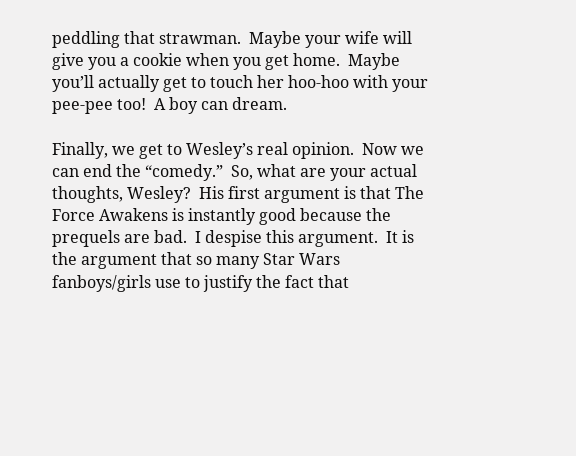peddling that strawman.  Maybe your wife will give you a cookie when you get home.  Maybe you’ll actually get to touch her hoo-hoo with your pee-pee too!  A boy can dream.

Finally, we get to Wesley’s real opinion.  Now we can end the “comedy.”  So, what are your actual thoughts, Wesley?  His first argument is that The Force Awakens is instantly good because the prequels are bad.  I despise this argument.  It is the argument that so many Star Wars fanboys/girls use to justify the fact that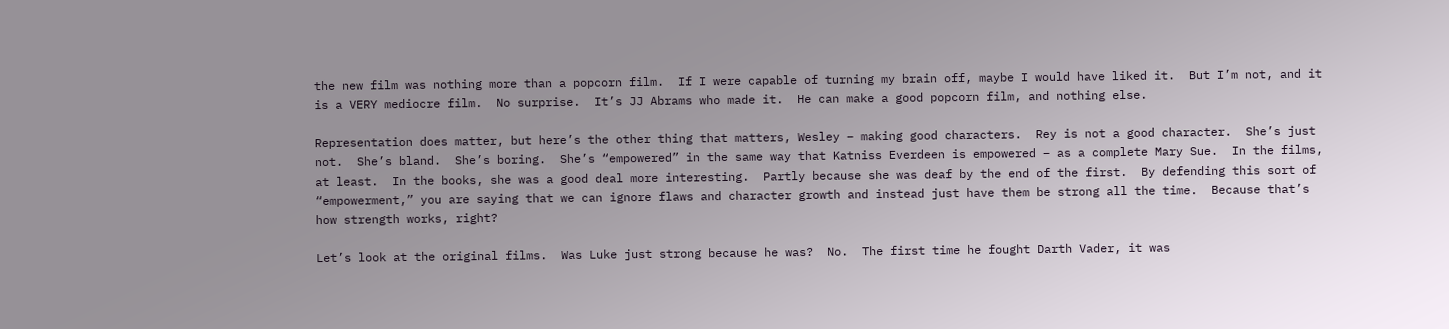the new film was nothing more than a popcorn film.  If I were capable of turning my brain off, maybe I would have liked it.  But I’m not, and it is a VERY mediocre film.  No surprise.  It’s JJ Abrams who made it.  He can make a good popcorn film, and nothing else.

Representation does matter, but here’s the other thing that matters, Wesley – making good characters.  Rey is not a good character.  She’s just not.  She’s bland.  She’s boring.  She’s “empowered” in the same way that Katniss Everdeen is empowered – as a complete Mary Sue.  In the films, at least.  In the books, she was a good deal more interesting.  Partly because she was deaf by the end of the first.  By defending this sort of “empowerment,” you are saying that we can ignore flaws and character growth and instead just have them be strong all the time.  Because that’s how strength works, right?

Let’s look at the original films.  Was Luke just strong because he was?  No.  The first time he fought Darth Vader, it was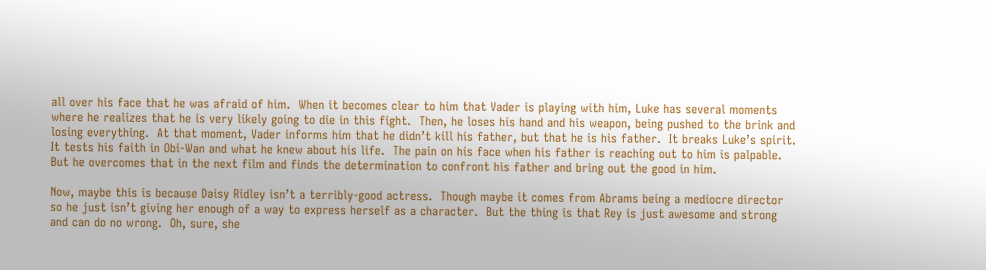all over his face that he was afraid of him.  When it becomes clear to him that Vader is playing with him, Luke has several moments where he realizes that he is very likely going to die in this fight.  Then, he loses his hand and his weapon, being pushed to the brink and losing everything.  At that moment, Vader informs him that he didn’t kill his father, but that he is his father.  It breaks Luke’s spirit.  It tests his faith in Obi-Wan and what he knew about his life.  The pain on his face when his father is reaching out to him is palpable.  But he overcomes that in the next film and finds the determination to confront his father and bring out the good in him.

Now, maybe this is because Daisy Ridley isn’t a terribly-good actress.  Though maybe it comes from Abrams being a mediocre director so he just isn’t giving her enough of a way to express herself as a character.  But the thing is that Rey is just awesome and strong and can do no wrong.  Oh, sure, she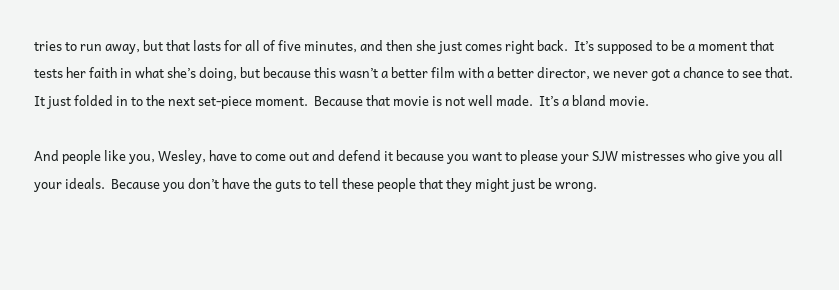tries to run away, but that lasts for all of five minutes, and then she just comes right back.  It’s supposed to be a moment that tests her faith in what she’s doing, but because this wasn’t a better film with a better director, we never got a chance to see that.  It just folded in to the next set-piece moment.  Because that movie is not well made.  It’s a bland movie.

And people like you, Wesley, have to come out and defend it because you want to please your SJW mistresses who give you all your ideals.  Because you don’t have the guts to tell these people that they might just be wrong.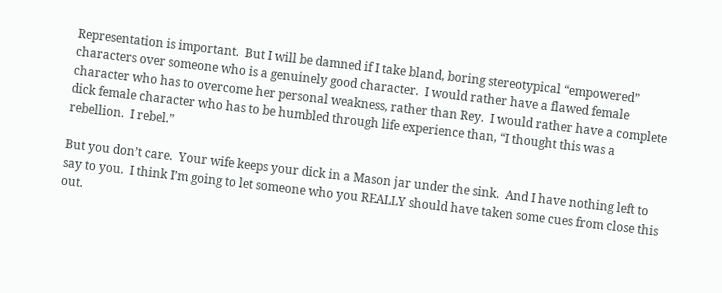Representation is important.  But I will be damned if I take bland, boring stereotypical “empowered” characters over someone who is a genuinely good character.  I would rather have a flawed female character who has to overcome her personal weakness, rather than Rey.  I would rather have a complete dick female character who has to be humbled through life experience than, “I thought this was a rebellion.  I rebel.”

But you don’t care.  Your wife keeps your dick in a Mason jar under the sink.  And I have nothing left to say to you.  I think I’m going to let someone who you REALLY should have taken some cues from close this out.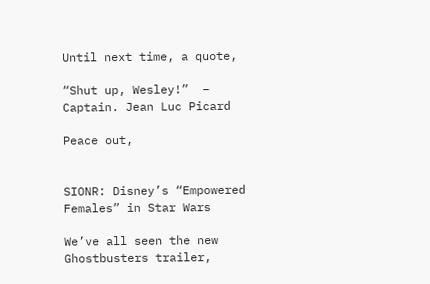Until next time, a quote,

“Shut up, Wesley!”  – Captain. Jean Luc Picard

Peace out,


SIONR: Disney’s “Empowered Females” in Star Wars

We’ve all seen the new Ghostbusters trailer,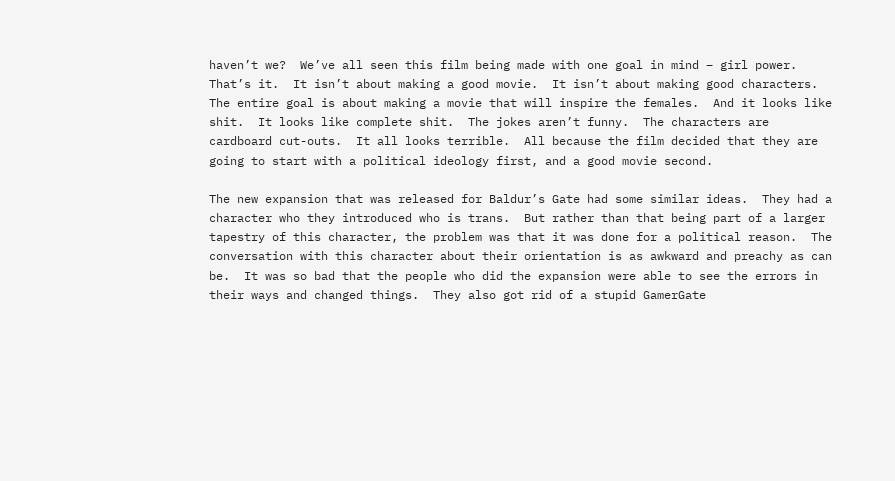haven’t we?  We’ve all seen this film being made with one goal in mind – girl power.  That’s it.  It isn’t about making a good movie.  It isn’t about making good characters.  The entire goal is about making a movie that will inspire the females.  And it looks like shit.  It looks like complete shit.  The jokes aren’t funny.  The characters are cardboard cut-outs.  It all looks terrible.  All because the film decided that they are going to start with a political ideology first, and a good movie second.

The new expansion that was released for Baldur’s Gate had some similar ideas.  They had a character who they introduced who is trans.  But rather than that being part of a larger tapestry of this character, the problem was that it was done for a political reason.  The conversation with this character about their orientation is as awkward and preachy as can be.  It was so bad that the people who did the expansion were able to see the errors in their ways and changed things.  They also got rid of a stupid GamerGate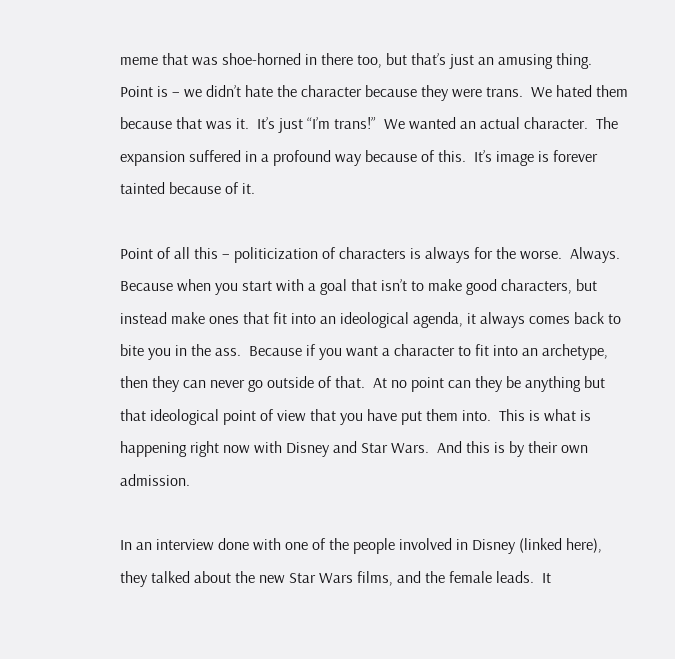meme that was shoe-horned in there too, but that’s just an amusing thing.  Point is – we didn’t hate the character because they were trans.  We hated them because that was it.  It’s just “I’m trans!”  We wanted an actual character.  The expansion suffered in a profound way because of this.  It’s image is forever tainted because of it.

Point of all this – politicization of characters is always for the worse.  Always.  Because when you start with a goal that isn’t to make good characters, but instead make ones that fit into an ideological agenda, it always comes back to bite you in the ass.  Because if you want a character to fit into an archetype, then they can never go outside of that.  At no point can they be anything but that ideological point of view that you have put them into.  This is what is happening right now with Disney and Star Wars.  And this is by their own admission.

In an interview done with one of the people involved in Disney (linked here), they talked about the new Star Wars films, and the female leads.  It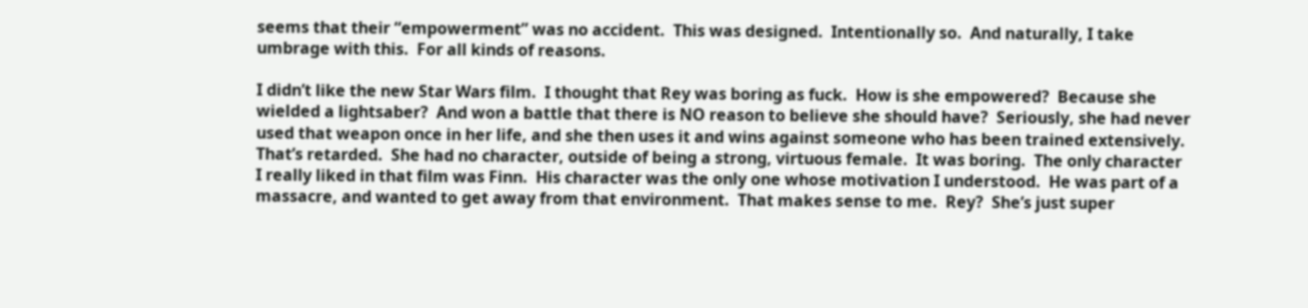seems that their “empowerment” was no accident.  This was designed.  Intentionally so.  And naturally, I take umbrage with this.  For all kinds of reasons.

I didn’t like the new Star Wars film.  I thought that Rey was boring as fuck.  How is she empowered?  Because she wielded a lightsaber?  And won a battle that there is NO reason to believe she should have?  Seriously, she had never used that weapon once in her life, and she then uses it and wins against someone who has been trained extensively.  That’s retarded.  She had no character, outside of being a strong, virtuous female.  It was boring.  The only character I really liked in that film was Finn.  His character was the only one whose motivation I understood.  He was part of a massacre, and wanted to get away from that environment.  That makes sense to me.  Rey?  She’s just super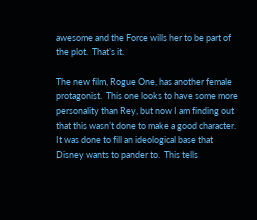awesome and the Force wills her to be part of the plot.  That’s it.

The new film, Rogue One, has another female protagonist.  This one looks to have some more personality than Rey, but now I am finding out that this wasn’t done to make a good character.  It was done to fill an ideological base that Disney wants to pander to.  This tells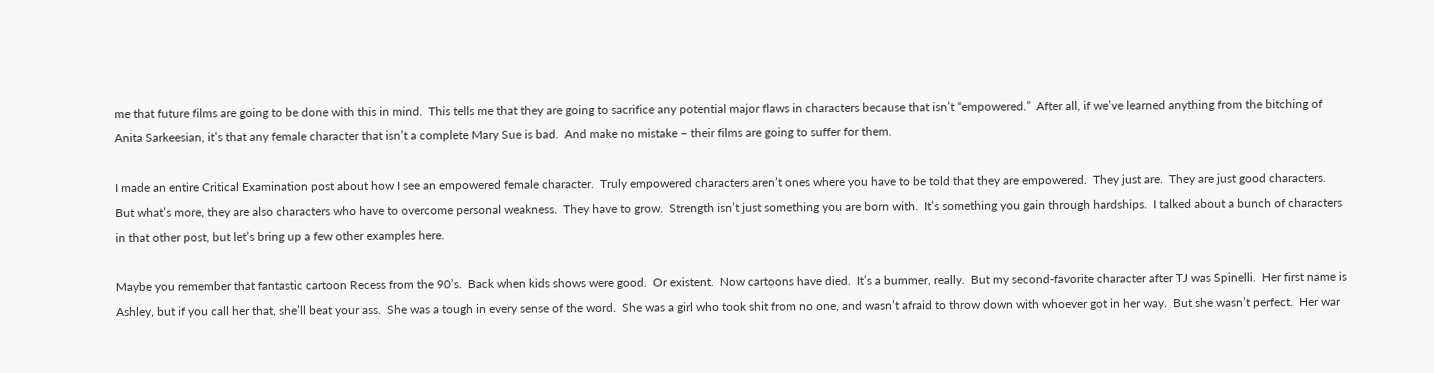me that future films are going to be done with this in mind.  This tells me that they are going to sacrifice any potential major flaws in characters because that isn’t “empowered.”  After all, if we’ve learned anything from the bitching of Anita Sarkeesian, it’s that any female character that isn’t a complete Mary Sue is bad.  And make no mistake – their films are going to suffer for them.

I made an entire Critical Examination post about how I see an empowered female character.  Truly empowered characters aren’t ones where you have to be told that they are empowered.  They just are.  They are just good characters.  But what’s more, they are also characters who have to overcome personal weakness.  They have to grow.  Strength isn’t just something you are born with.  It’s something you gain through hardships.  I talked about a bunch of characters in that other post, but let’s bring up a few other examples here.

Maybe you remember that fantastic cartoon Recess from the 90’s.  Back when kids shows were good.  Or existent.  Now cartoons have died.  It’s a bummer, really.  But my second-favorite character after TJ was Spinelli.  Her first name is Ashley, but if you call her that, she’ll beat your ass.  She was a tough in every sense of the word.  She was a girl who took shit from no one, and wasn’t afraid to throw down with whoever got in her way.  But she wasn’t perfect.  Her war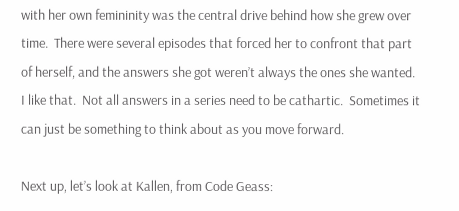with her own femininity was the central drive behind how she grew over time.  There were several episodes that forced her to confront that part of herself, and the answers she got weren’t always the ones she wanted.  I like that.  Not all answers in a series need to be cathartic.  Sometimes it can just be something to think about as you move forward.

Next up, let’s look at Kallen, from Code Geass: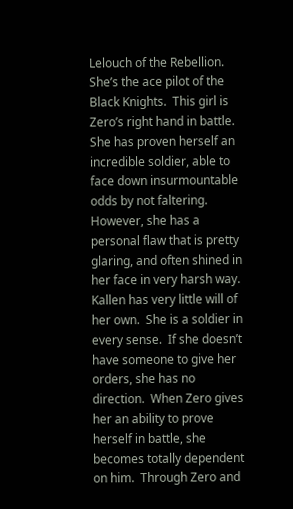Lelouch of the Rebellion.  She’s the ace pilot of the Black Knights.  This girl is Zero’s right hand in battle.  She has proven herself an incredible soldier, able to face down insurmountable odds by not faltering.  However, she has a personal flaw that is pretty glaring, and often shined in her face in very harsh way.  Kallen has very little will of her own.  She is a soldier in every sense.  If she doesn’t have someone to give her orders, she has no direction.  When Zero gives her an ability to prove herself in battle, she becomes totally dependent on him.  Through Zero and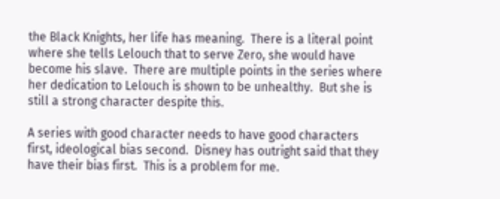the Black Knights, her life has meaning.  There is a literal point where she tells Lelouch that to serve Zero, she would have become his slave.  There are multiple points in the series where her dedication to Lelouch is shown to be unhealthy.  But she is still a strong character despite this.

A series with good character needs to have good characters first, ideological bias second.  Disney has outright said that they have their bias first.  This is a problem for me.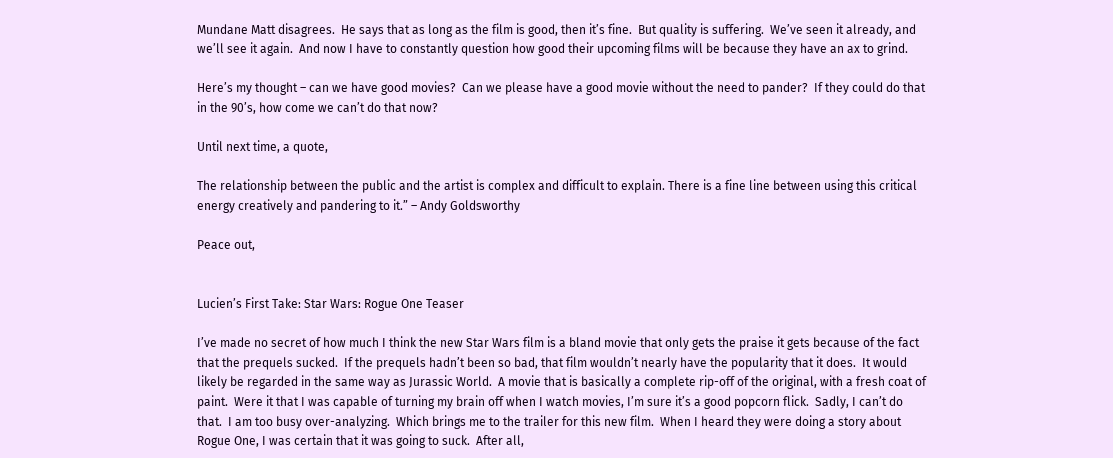Mundane Matt disagrees.  He says that as long as the film is good, then it’s fine.  But quality is suffering.  We’ve seen it already, and we’ll see it again.  And now I have to constantly question how good their upcoming films will be because they have an ax to grind.

Here’s my thought – can we have good movies?  Can we please have a good movie without the need to pander?  If they could do that in the 90’s, how come we can’t do that now?

Until next time, a quote,

The relationship between the public and the artist is complex and difficult to explain. There is a fine line between using this critical energy creatively and pandering to it.” – Andy Goldsworthy

Peace out,


Lucien’s First Take: Star Wars: Rogue One Teaser

I’ve made no secret of how much I think the new Star Wars film is a bland movie that only gets the praise it gets because of the fact that the prequels sucked.  If the prequels hadn’t been so bad, that film wouldn’t nearly have the popularity that it does.  It would likely be regarded in the same way as Jurassic World.  A movie that is basically a complete rip-off of the original, with a fresh coat of paint.  Were it that I was capable of turning my brain off when I watch movies, I’m sure it’s a good popcorn flick.  Sadly, I can’t do that.  I am too busy over-analyzing.  Which brings me to the trailer for this new film.  When I heard they were doing a story about Rogue One, I was certain that it was going to suck.  After all,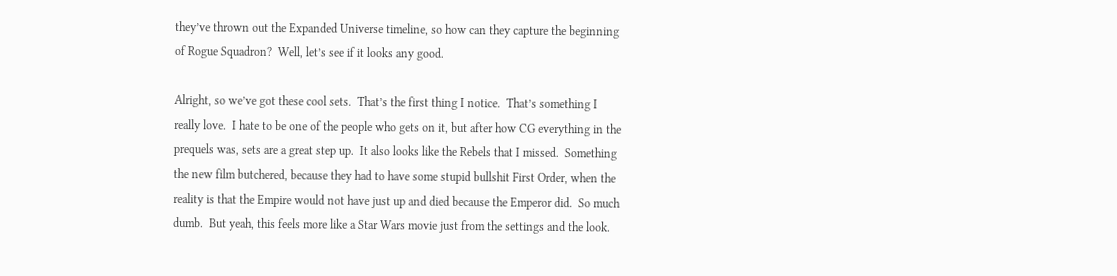they’ve thrown out the Expanded Universe timeline, so how can they capture the beginning of Rogue Squadron?  Well, let’s see if it looks any good.

Alright, so we’ve got these cool sets.  That’s the first thing I notice.  That’s something I really love.  I hate to be one of the people who gets on it, but after how CG everything in the prequels was, sets are a great step up.  It also looks like the Rebels that I missed.  Something the new film butchered, because they had to have some stupid bullshit First Order, when the reality is that the Empire would not have just up and died because the Emperor did.  So much dumb.  But yeah, this feels more like a Star Wars movie just from the settings and the look.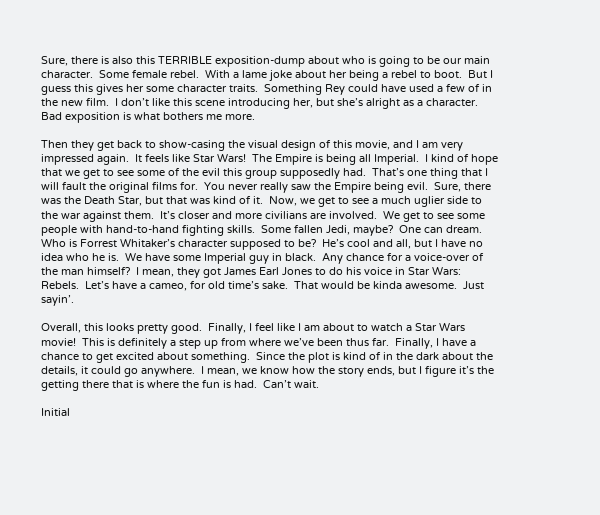Sure, there is also this TERRIBLE exposition-dump about who is going to be our main character.  Some female rebel.  With a lame joke about her being a rebel to boot.  But I guess this gives her some character traits.  Something Rey could have used a few of in the new film.  I don’t like this scene introducing her, but she’s alright as a character.  Bad exposition is what bothers me more.

Then they get back to show-casing the visual design of this movie, and I am very impressed again.  It feels like Star Wars!  The Empire is being all Imperial.  I kind of hope that we get to see some of the evil this group supposedly had.  That’s one thing that I will fault the original films for.  You never really saw the Empire being evil.  Sure, there was the Death Star, but that was kind of it.  Now, we get to see a much uglier side to the war against them.  It’s closer and more civilians are involved.  We get to see some people with hand-to-hand fighting skills.  Some fallen Jedi, maybe?  One can dream.  Who is Forrest Whitaker’s character supposed to be?  He’s cool and all, but I have no idea who he is.  We have some Imperial guy in black.  Any chance for a voice-over of the man himself?  I mean, they got James Earl Jones to do his voice in Star Wars: Rebels.  Let’s have a cameo, for old time’s sake.  That would be kinda awesome.  Just sayin’.

Overall, this looks pretty good.  Finally, I feel like I am about to watch a Star Wars movie!  This is definitely a step up from where we’ve been thus far.  Finally, I have a chance to get excited about something.  Since the plot is kind of in the dark about the details, it could go anywhere.  I mean, we know how the story ends, but I figure it’s the getting there that is where the fun is had.  Can’t wait.

Initial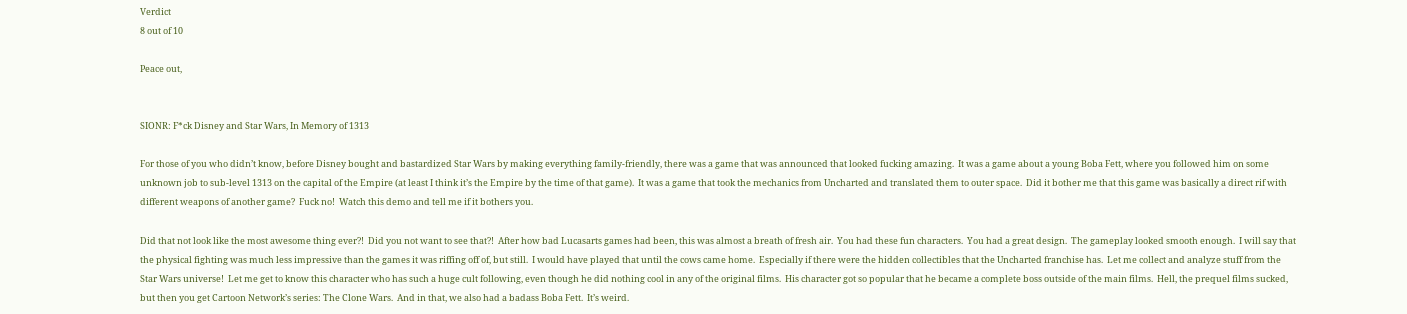Verdict
8 out of 10

Peace out,


SIONR: F*ck Disney and Star Wars, In Memory of 1313

For those of you who didn’t know, before Disney bought and bastardized Star Wars by making everything family-friendly, there was a game that was announced that looked fucking amazing.  It was a game about a young Boba Fett, where you followed him on some unknown job to sub-level 1313 on the capital of the Empire (at least I think it’s the Empire by the time of that game).  It was a game that took the mechanics from Uncharted and translated them to outer space.  Did it bother me that this game was basically a direct rif with different weapons of another game?  Fuck no!  Watch this demo and tell me if it bothers you.

Did that not look like the most awesome thing ever?!  Did you not want to see that?!  After how bad Lucasarts games had been, this was almost a breath of fresh air.  You had these fun characters.  You had a great design.  The gameplay looked smooth enough.  I will say that the physical fighting was much less impressive than the games it was riffing off of, but still.  I would have played that until the cows came home.  Especially if there were the hidden collectibles that the Uncharted franchise has.  Let me collect and analyze stuff from the Star Wars universe!  Let me get to know this character who has such a huge cult following, even though he did nothing cool in any of the original films.  His character got so popular that he became a complete boss outside of the main films.  Hell, the prequel films sucked, but then you get Cartoon Network’s series: The Clone Wars.  And in that, we also had a badass Boba Fett.  It’s weird.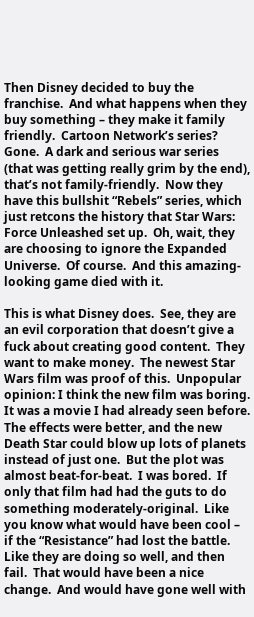Then Disney decided to buy the franchise.  And what happens when they buy something – they make it family friendly.  Cartoon Network’s series?  Gone.  A dark and serious war series (that was getting really grim by the end), that’s not family-friendly.  Now they have this bullshit “Rebels” series, which just retcons the history that Star Wars: Force Unleashed set up.  Oh, wait, they are choosing to ignore the Expanded Universe.  Of course.  And this amazing-looking game died with it.

This is what Disney does.  See, they are an evil corporation that doesn’t give a fuck about creating good content.  They want to make money.  The newest Star Wars film was proof of this.  Unpopular opinion: I think the new film was boring.  It was a movie I had already seen before.  The effects were better, and the new Death Star could blow up lots of planets instead of just one.  But the plot was almost beat-for-beat.  I was bored.  If only that film had had the guts to do something moderately-original.  Like you know what would have been cool – if the “Resistance” had lost the battle.  Like they are doing so well, and then fail.  That would have been a nice change.  And would have gone well with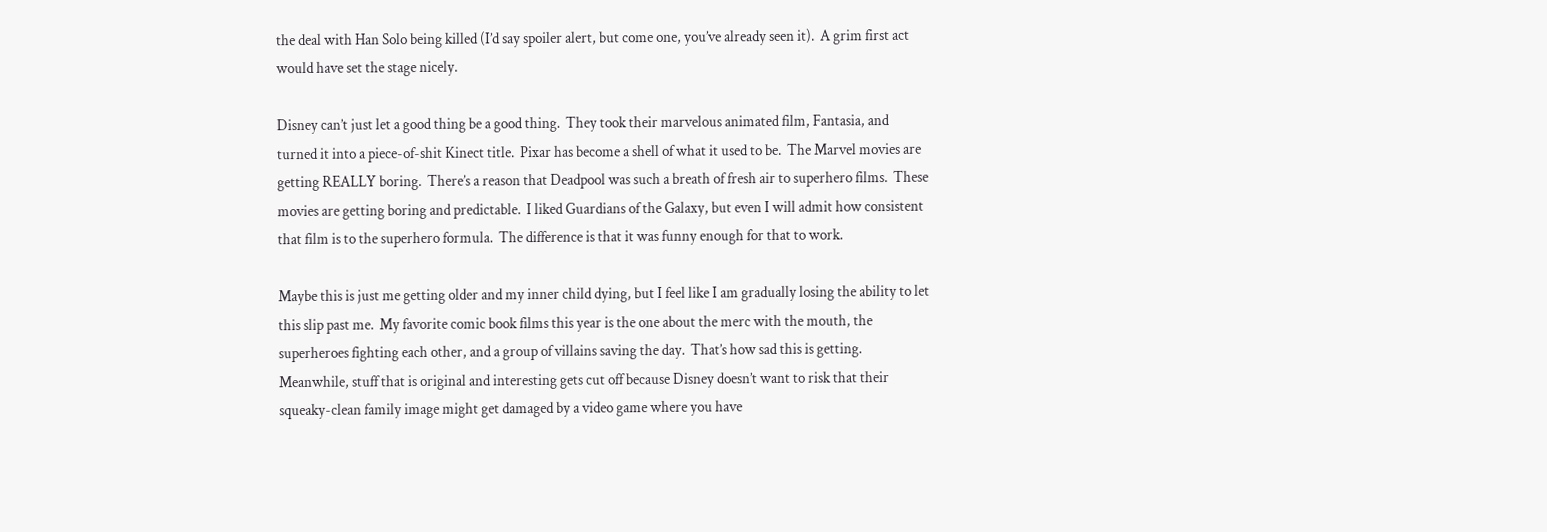the deal with Han Solo being killed (I’d say spoiler alert, but come one, you’ve already seen it).  A grim first act would have set the stage nicely.

Disney can’t just let a good thing be a good thing.  They took their marvelous animated film, Fantasia, and turned it into a piece-of-shit Kinect title.  Pixar has become a shell of what it used to be.  The Marvel movies are getting REALLY boring.  There’s a reason that Deadpool was such a breath of fresh air to superhero films.  These movies are getting boring and predictable.  I liked Guardians of the Galaxy, but even I will admit how consistent that film is to the superhero formula.  The difference is that it was funny enough for that to work.

Maybe this is just me getting older and my inner child dying, but I feel like I am gradually losing the ability to let this slip past me.  My favorite comic book films this year is the one about the merc with the mouth, the superheroes fighting each other, and a group of villains saving the day.  That’s how sad this is getting.  Meanwhile, stuff that is original and interesting gets cut off because Disney doesn’t want to risk that their squeaky-clean family image might get damaged by a video game where you have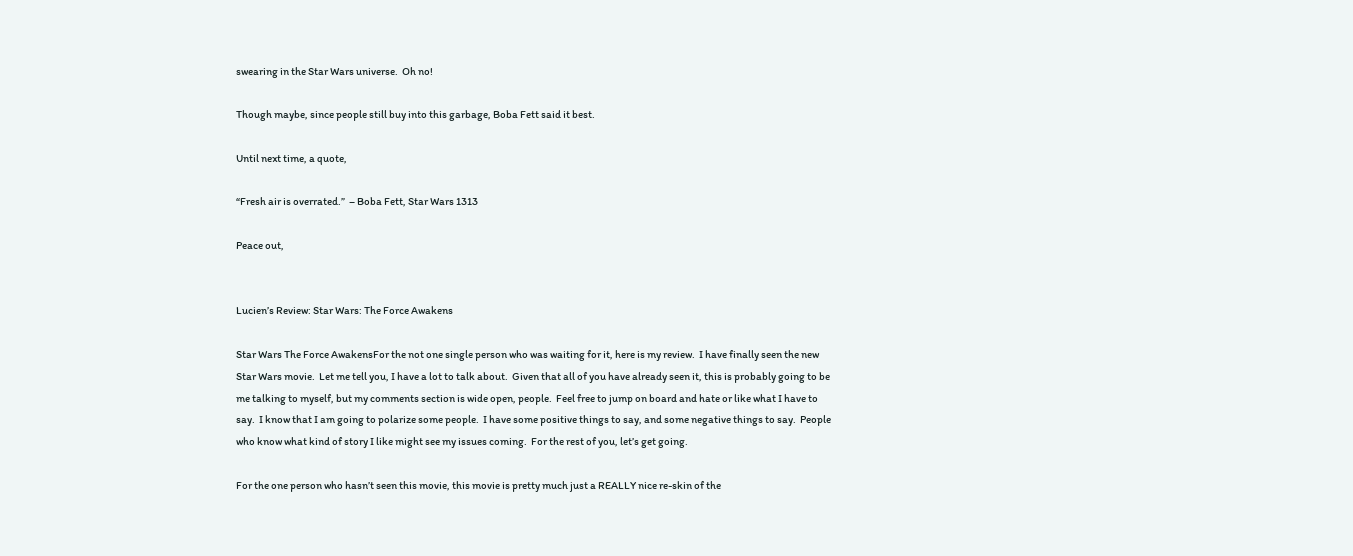swearing in the Star Wars universe.  Oh no!

Though maybe, since people still buy into this garbage, Boba Fett said it best.

Until next time, a quote,

“Fresh air is overrated.”  – Boba Fett, Star Wars 1313

Peace out,


Lucien’s Review: Star Wars: The Force Awakens

Star Wars The Force AwakensFor the not one single person who was waiting for it, here is my review.  I have finally seen the new Star Wars movie.  Let me tell you, I have a lot to talk about.  Given that all of you have already seen it, this is probably going to be me talking to myself, but my comments section is wide open, people.  Feel free to jump on board and hate or like what I have to say.  I know that I am going to polarize some people.  I have some positive things to say, and some negative things to say.  People who know what kind of story I like might see my issues coming.  For the rest of you, let’s get going.

For the one person who hasn’t seen this movie, this movie is pretty much just a REALLY nice re-skin of the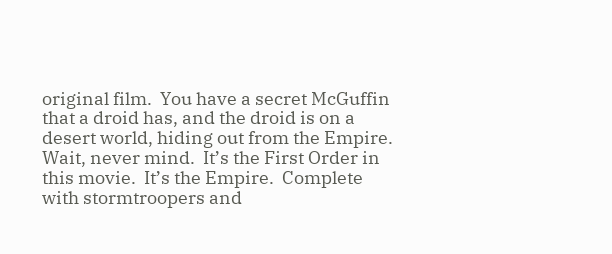original film.  You have a secret McGuffin that a droid has, and the droid is on a desert world, hiding out from the Empire.  Wait, never mind.  It’s the First Order in this movie.  It’s the Empire.  Complete with stormtroopers and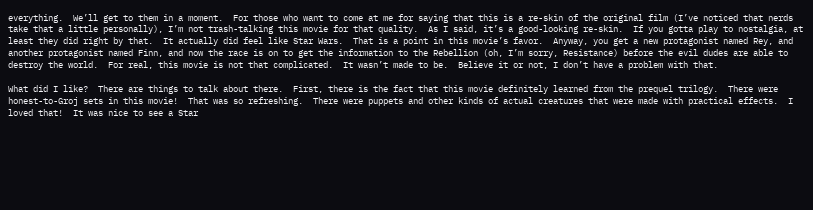everything.  We’ll get to them in a moment.  For those who want to come at me for saying that this is a re-skin of the original film (I’ve noticed that nerds take that a little personally), I’m not trash-talking this movie for that quality.  As I said, it’s a good-looking re-skin.  If you gotta play to nostalgia, at least they did right by that.  It actually did feel like Star Wars.  That is a point in this movie’s favor.  Anyway, you get a new protagonist named Rey, and another protagonist named Finn, and now the race is on to get the information to the Rebellion (oh, I’m sorry, Resistance) before the evil dudes are able to destroy the world.  For real, this movie is not that complicated.  It wasn’t made to be.  Believe it or not, I don’t have a problem with that.

What did I like?  There are things to talk about there.  First, there is the fact that this movie definitely learned from the prequel trilogy.  There were honest-to-Groj sets in this movie!  That was so refreshing.  There were puppets and other kinds of actual creatures that were made with practical effects.  I loved that!  It was nice to see a Star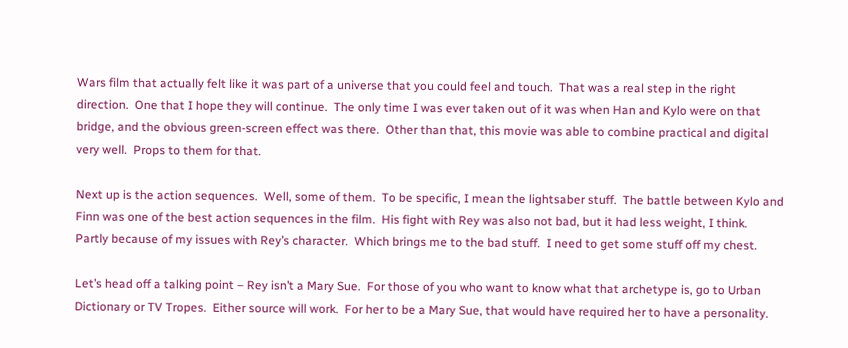Wars film that actually felt like it was part of a universe that you could feel and touch.  That was a real step in the right direction.  One that I hope they will continue.  The only time I was ever taken out of it was when Han and Kylo were on that bridge, and the obvious green-screen effect was there.  Other than that, this movie was able to combine practical and digital very well.  Props to them for that.

Next up is the action sequences.  Well, some of them.  To be specific, I mean the lightsaber stuff.  The battle between Kylo and Finn was one of the best action sequences in the film.  His fight with Rey was also not bad, but it had less weight, I think.  Partly because of my issues with Rey’s character.  Which brings me to the bad stuff.  I need to get some stuff off my chest.

Let’s head off a talking point – Rey isn’t a Mary Sue.  For those of you who want to know what that archetype is, go to Urban Dictionary or TV Tropes.  Either source will work.  For her to be a Mary Sue, that would have required her to have a personality.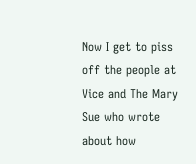Now I get to piss off the people at Vice and The Mary Sue who wrote about how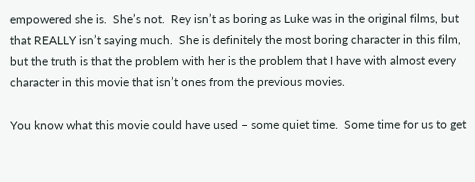empowered she is.  She’s not.  Rey isn’t as boring as Luke was in the original films, but that REALLY isn’t saying much.  She is definitely the most boring character in this film, but the truth is that the problem with her is the problem that I have with almost every character in this movie that isn’t ones from the previous movies.

You know what this movie could have used – some quiet time.  Some time for us to get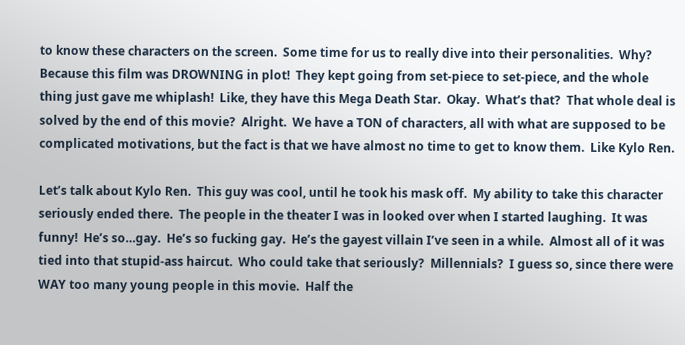to know these characters on the screen.  Some time for us to really dive into their personalities.  Why?  Because this film was DROWNING in plot!  They kept going from set-piece to set-piece, and the whole thing just gave me whiplash!  Like, they have this Mega Death Star.  Okay.  What’s that?  That whole deal is solved by the end of this movie?  Alright.  We have a TON of characters, all with what are supposed to be complicated motivations, but the fact is that we have almost no time to get to know them.  Like Kylo Ren.

Let’s talk about Kylo Ren.  This guy was cool, until he took his mask off.  My ability to take this character seriously ended there.  The people in the theater I was in looked over when I started laughing.  It was funny!  He’s so…gay.  He’s so fucking gay.  He’s the gayest villain I’ve seen in a while.  Almost all of it was tied into that stupid-ass haircut.  Who could take that seriously?  Millennials?  I guess so, since there were WAY too many young people in this movie.  Half the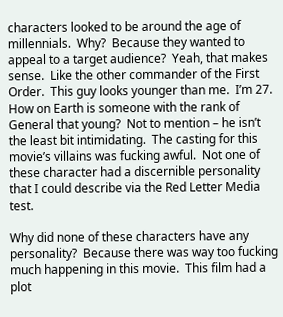characters looked to be around the age of millennials.  Why?  Because they wanted to appeal to a target audience?  Yeah, that makes sense.  Like the other commander of the First Order.  This guy looks younger than me.  I’m 27.  How on Earth is someone with the rank of General that young?  Not to mention – he isn’t the least bit intimidating.  The casting for this movie’s villains was fucking awful.  Not one of these character had a discernible personality that I could describe via the Red Letter Media test.

Why did none of these characters have any personality?  Because there was way too fucking much happening in this movie.  This film had a plot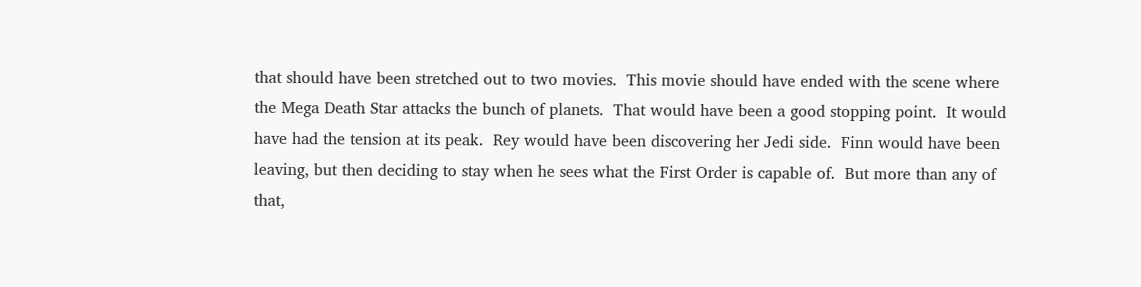that should have been stretched out to two movies.  This movie should have ended with the scene where the Mega Death Star attacks the bunch of planets.  That would have been a good stopping point.  It would have had the tension at its peak.  Rey would have been discovering her Jedi side.  Finn would have been leaving, but then deciding to stay when he sees what the First Order is capable of.  But more than any of that,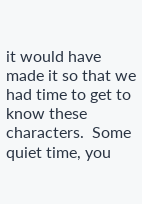it would have made it so that we had time to get to know these characters.  Some quiet time, you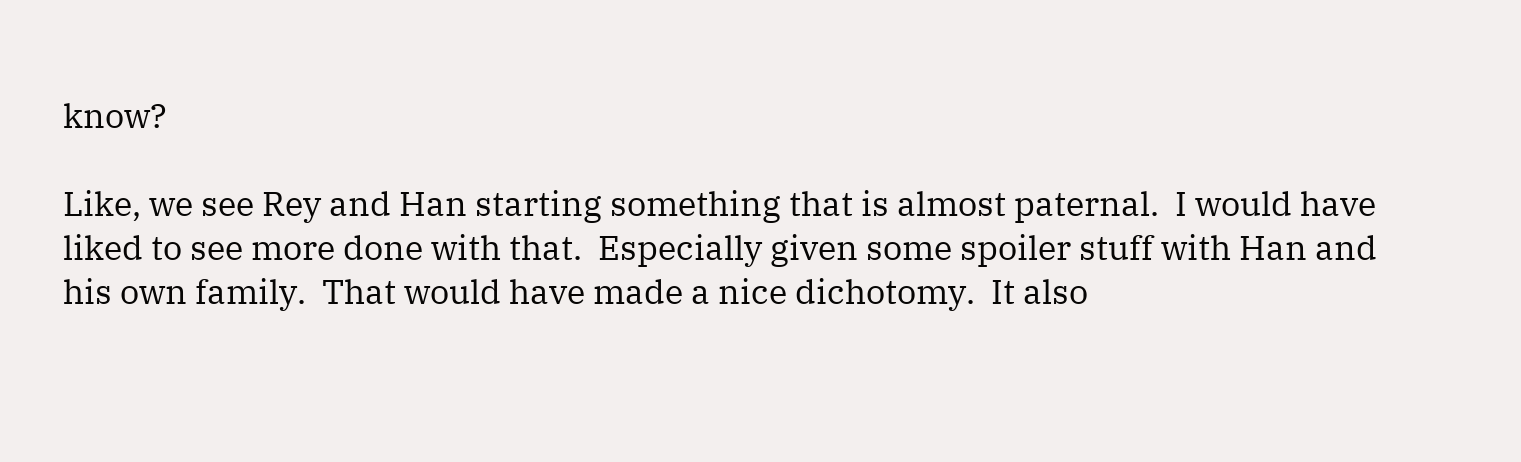know?

Like, we see Rey and Han starting something that is almost paternal.  I would have liked to see more done with that.  Especially given some spoiler stuff with Han and his own family.  That would have made a nice dichotomy.  It also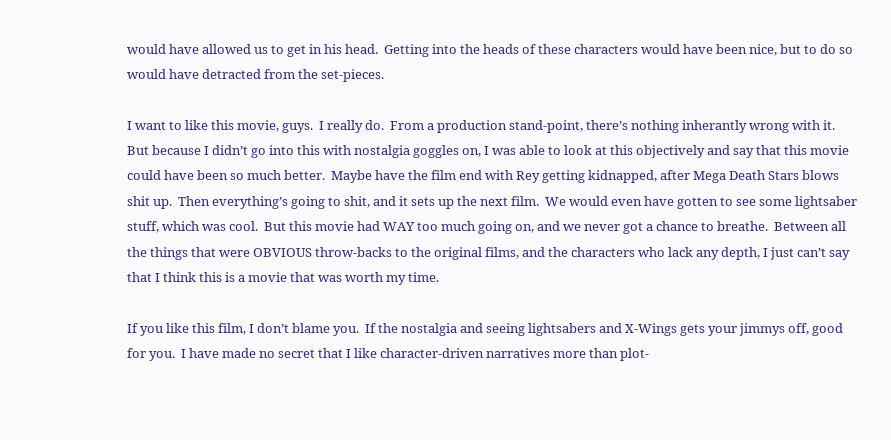would have allowed us to get in his head.  Getting into the heads of these characters would have been nice, but to do so would have detracted from the set-pieces.

I want to like this movie, guys.  I really do.  From a production stand-point, there’s nothing inherantly wrong with it.  But because I didn’t go into this with nostalgia goggles on, I was able to look at this objectively and say that this movie could have been so much better.  Maybe have the film end with Rey getting kidnapped, after Mega Death Stars blows shit up.  Then everything’s going to shit, and it sets up the next film.  We would even have gotten to see some lightsaber stuff, which was cool.  But this movie had WAY too much going on, and we never got a chance to breathe.  Between all the things that were OBVIOUS throw-backs to the original films, and the characters who lack any depth, I just can’t say that I think this is a movie that was worth my time.

If you like this film, I don’t blame you.  If the nostalgia and seeing lightsabers and X-Wings gets your jimmys off, good for you.  I have made no secret that I like character-driven narratives more than plot-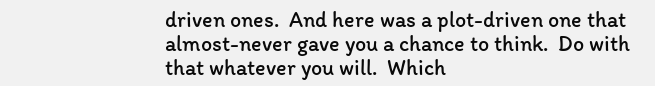driven ones.  And here was a plot-driven one that almost-never gave you a chance to think.  Do with that whatever you will.  Which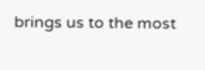brings us to the most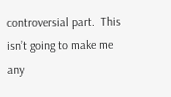controversial part.  This isn’t going to make me any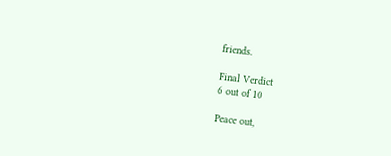friends.

Final Verdict
6 out of 10

Peace out,